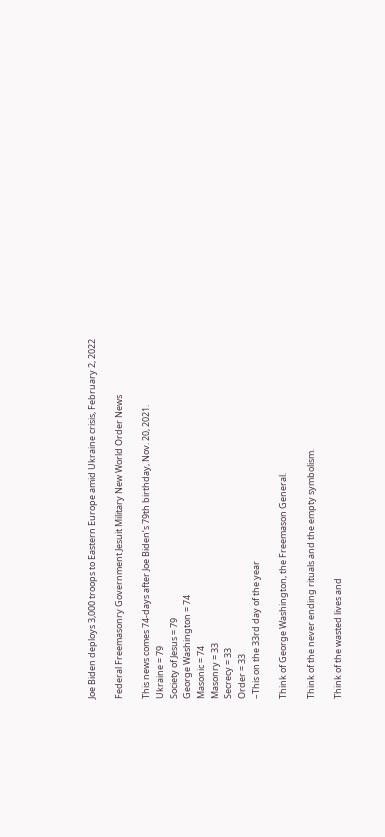Joe Biden deploys 3,000 troops to Eastern Europe amid Ukraine crisis, February 2, 2022

Federal Freemasonry Government Jesuit Military New World Order News

This news comes 74-days after Joe Biden’s 79th birthday, Nov. 20, 2021.
Ukraine = 79
Society of Jesus = 79
George Washington = 74
Masonic = 74
Masonry = 33
Secrecy = 33
Order = 33
–This on the 33rd day of the year

Think of George Washington, the Freemason General.

Think of the never ending rituals and the empty symbolism.

Think of the wasted lives and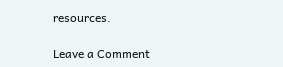resources.

Leave a Comment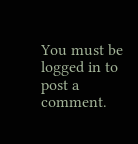You must be logged in to post a comment.